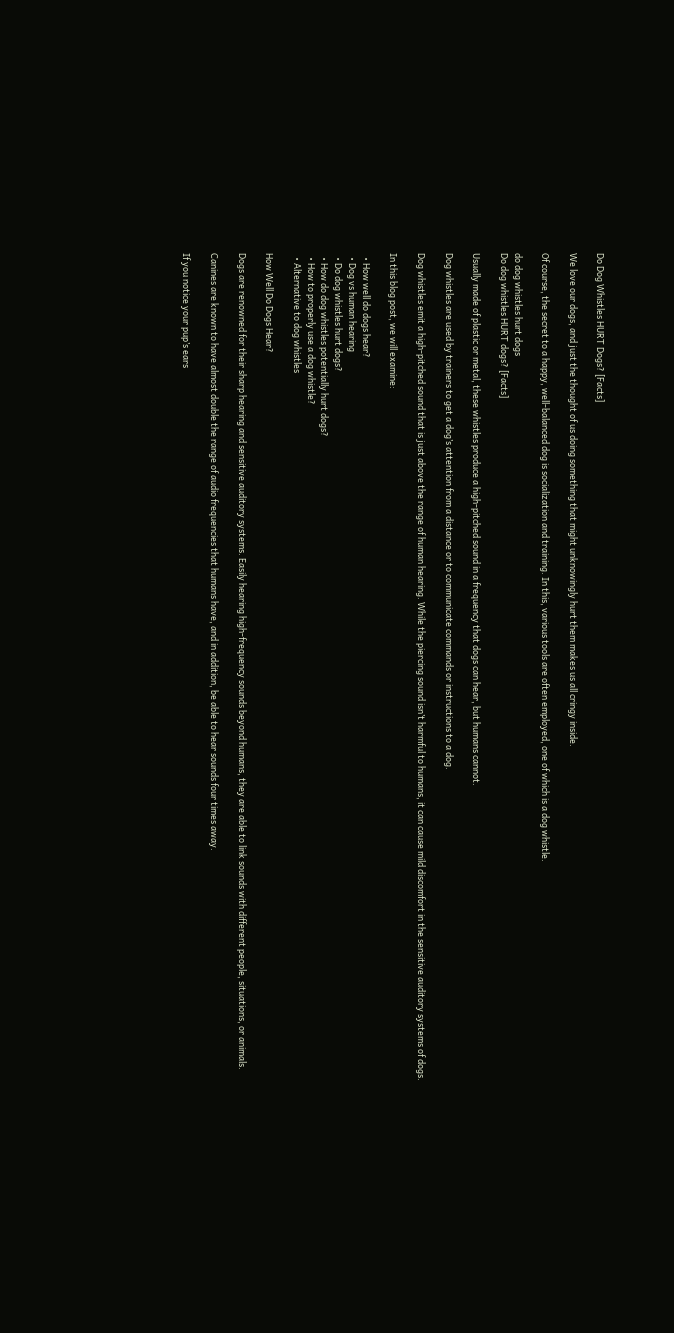Do Dog Whistles HURT Dogs? [Facts]

We love our dogs, and just the thought of us doing something that might unknowingly hurt them makes us all cringy inside.

Of course, the secret to a happy, well-balanced dog is socialization and training. In this, various tools are often employed, one of which is a dog whistle.

do dog whistles hurt dogs
Do dog whistles HURT dogs? [Facts]

Usually made of plastic or metal, these whistles produce a high-pitched sound in a frequency that dogs can hear, but humans cannot.

Dog whistles are used by trainers to get a dog’s attention from a distance or to communicate commands or instructions to a dog.

Dog whistles emit a high-pitched sound that is just above the range of human hearing. While the piercing sound isn’t harmful to humans, it can cause mild discomfort in the sensitive auditory systems of dogs.

In this blog post, we will examine:

  • How well do dogs hear?
  • Dog vs human hearing
  • Do dog whistles hurt dogs?
  • How do dog whistles potentially hurt dogs?
  • How to properly use a dog whistle?
  • Alternative to dog whistles

How Well Do Dogs Hear?

Dogs are renowned for their sharp hearing and sensitive auditory systems. Easily hearing high-frequency sounds beyond humans, they are able to link sounds with different people, situations, or animals.

Canines are known to have almost double the range of audio frequencies that humans have, and in addition, be able to hear sounds four times away.

If you notice your pup’s ears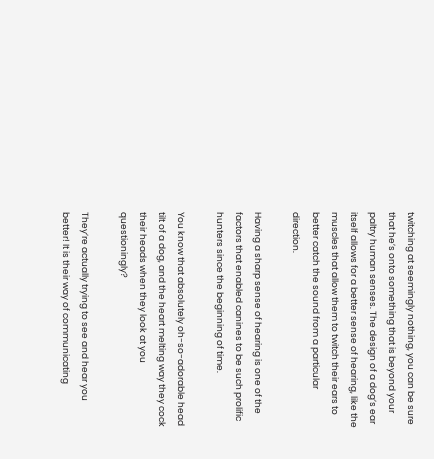twitching at seemingly nothing, you can be sure that he’s onto something that is beyond your paltry human senses. The design of a dog’s ear itself allows for a better sense of hearing, like the muscles that allow them to twitch their ears to better catch the sound from a particular direction.

Having a sharp sense of hearing is one of the factors that enabled canines to be such prolific hunters since the beginning of time.

You know that absolutely oh-so-adorable head tilt of a dog, and the heart melting way they cock their heads when they look at you questioningly?

They’re actually trying to see and hear you better! It is their way of communicating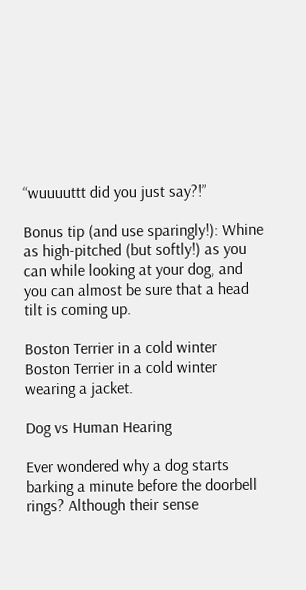“wuuuuttt did you just say?!”

Bonus tip (and use sparingly!): Whine as high-pitched (but softly!) as you can while looking at your dog, and you can almost be sure that a head tilt is coming up.

Boston Terrier in a cold winter
Boston Terrier in a cold winter wearing a jacket.

Dog vs Human Hearing

Ever wondered why a dog starts barking a minute before the doorbell rings? Although their sense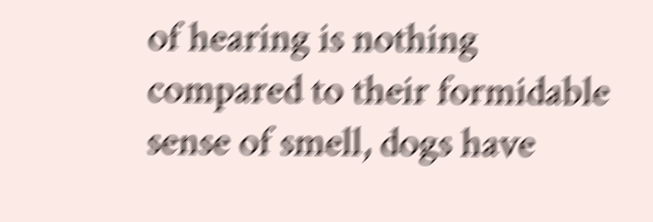of hearing is nothing compared to their formidable sense of smell, dogs have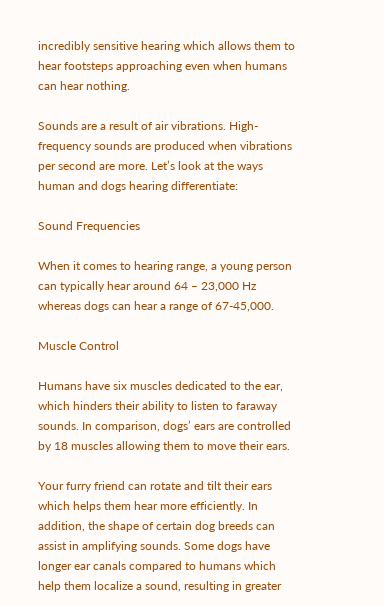incredibly sensitive hearing which allows them to hear footsteps approaching even when humans can hear nothing.

Sounds are a result of air vibrations. High-frequency sounds are produced when vibrations per second are more. Let’s look at the ways human and dogs hearing differentiate:

Sound Frequencies

When it comes to hearing range, a young person can typically hear around 64 – 23,000 Hz whereas dogs can hear a range of 67-45,000.

Muscle Control

Humans have six muscles dedicated to the ear, which hinders their ability to listen to faraway sounds. In comparison, dogs’ ears are controlled by 18 muscles allowing them to move their ears.

Your furry friend can rotate and tilt their ears which helps them hear more efficiently. In addition, the shape of certain dog breeds can assist in amplifying sounds. Some dogs have longer ear canals compared to humans which help them localize a sound, resulting in greater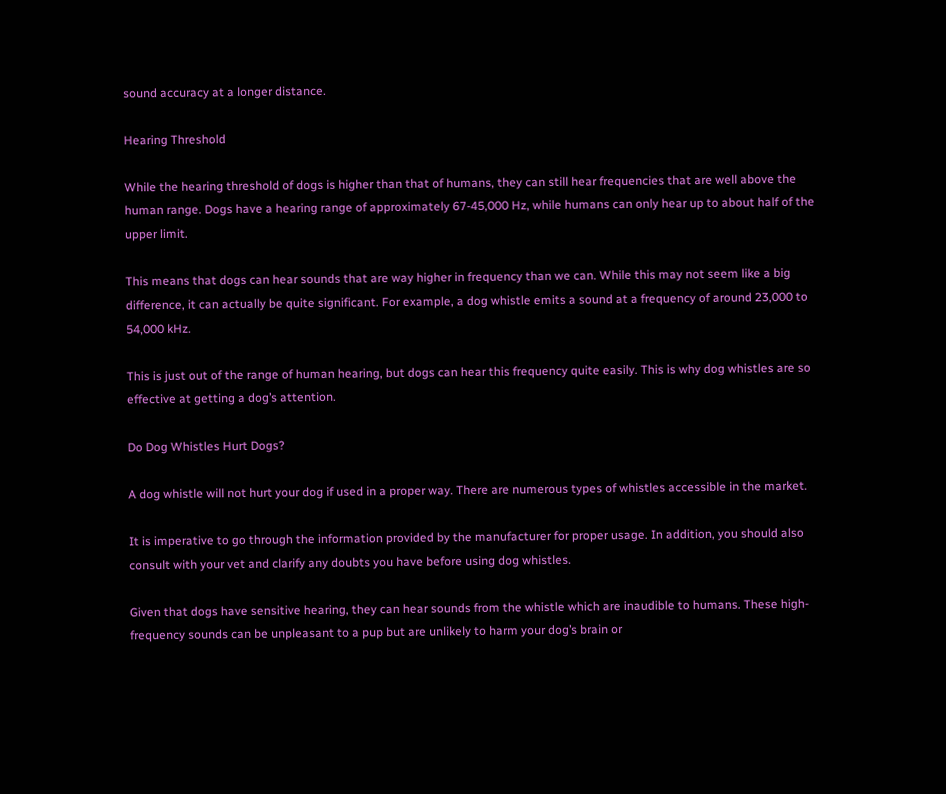sound accuracy at a longer distance.

Hearing Threshold

While the hearing threshold of dogs is higher than that of humans, they can still hear frequencies that are well above the human range. Dogs have a hearing range of approximately 67-45,000 Hz, while humans can only hear up to about half of the upper limit.

This means that dogs can hear sounds that are way higher in frequency than we can. While this may not seem like a big difference, it can actually be quite significant. For example, a dog whistle emits a sound at a frequency of around 23,000 to 54,000 kHz.

This is just out of the range of human hearing, but dogs can hear this frequency quite easily. This is why dog whistles are so effective at getting a dog’s attention.

Do Dog Whistles Hurt Dogs?

A dog whistle will not hurt your dog if used in a proper way. There are numerous types of whistles accessible in the market.

It is imperative to go through the information provided by the manufacturer for proper usage. In addition, you should also consult with your vet and clarify any doubts you have before using dog whistles.

Given that dogs have sensitive hearing, they can hear sounds from the whistle which are inaudible to humans. These high-frequency sounds can be unpleasant to a pup but are unlikely to harm your dog’s brain or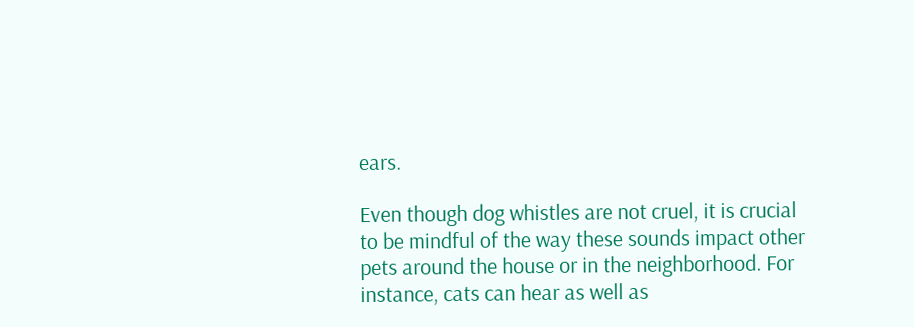ears.

Even though dog whistles are not cruel, it is crucial to be mindful of the way these sounds impact other pets around the house or in the neighborhood. For instance, cats can hear as well as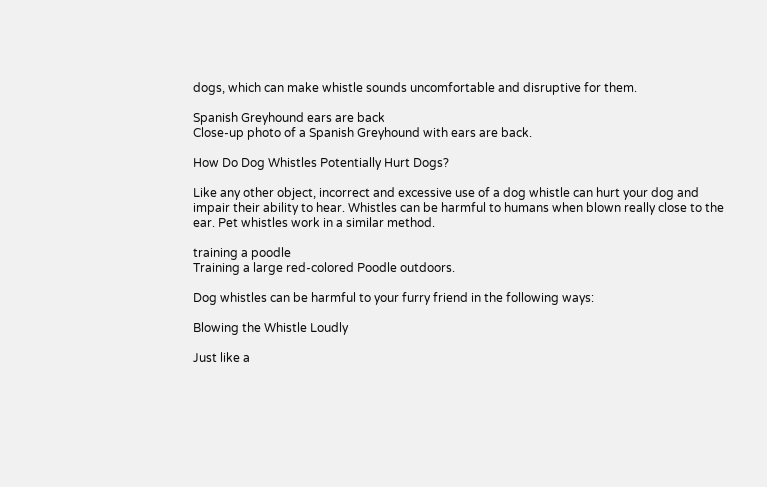dogs, which can make whistle sounds uncomfortable and disruptive for them.

Spanish Greyhound ears are back
Close-up photo of a Spanish Greyhound with ears are back.

How Do Dog Whistles Potentially Hurt Dogs?

Like any other object, incorrect and excessive use of a dog whistle can hurt your dog and impair their ability to hear. Whistles can be harmful to humans when blown really close to the ear. Pet whistles work in a similar method.

training a poodle
Training a large red-colored Poodle outdoors.

Dog whistles can be harmful to your furry friend in the following ways:

Blowing the Whistle Loudly

Just like a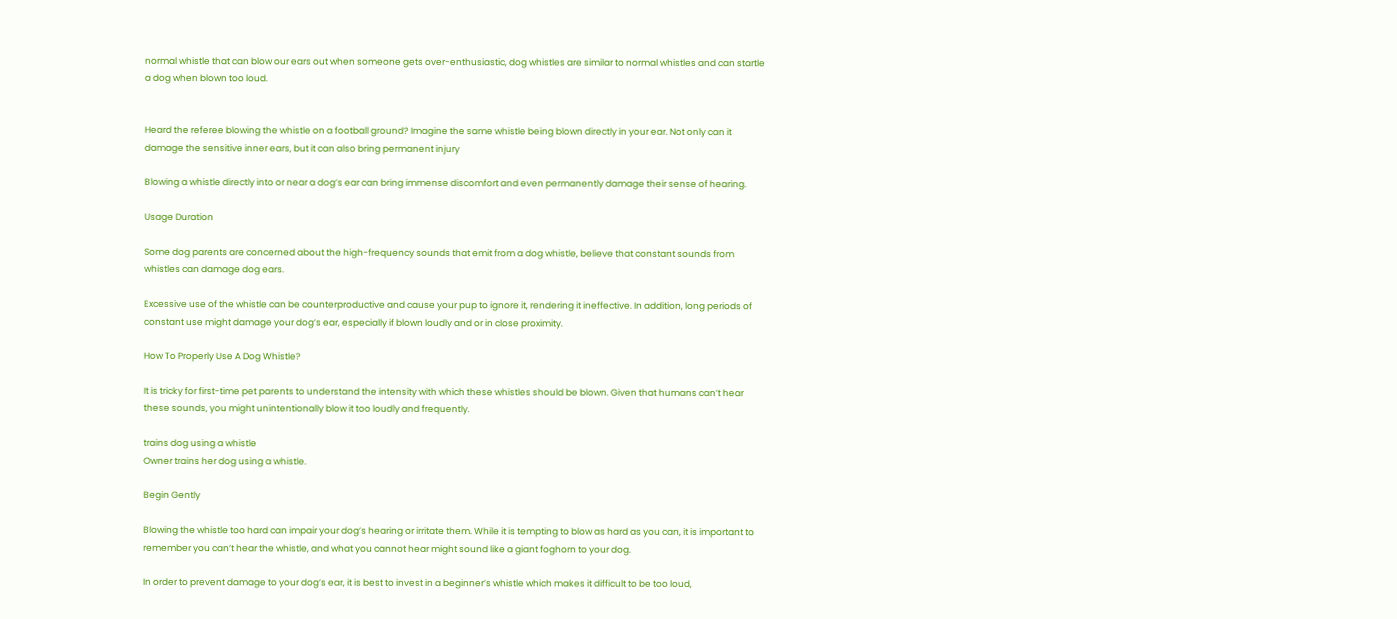normal whistle that can blow our ears out when someone gets over-enthusiastic, dog whistles are similar to normal whistles and can startle a dog when blown too loud.


Heard the referee blowing the whistle on a football ground? Imagine the same whistle being blown directly in your ear. Not only can it damage the sensitive inner ears, but it can also bring permanent injury

Blowing a whistle directly into or near a dog’s ear can bring immense discomfort and even permanently damage their sense of hearing.

Usage Duration

Some dog parents are concerned about the high-frequency sounds that emit from a dog whistle, believe that constant sounds from whistles can damage dog ears.

Excessive use of the whistle can be counterproductive and cause your pup to ignore it, rendering it ineffective. In addition, long periods of constant use might damage your dog’s ear, especially if blown loudly and or in close proximity.

How To Properly Use A Dog Whistle?

It is tricky for first-time pet parents to understand the intensity with which these whistles should be blown. Given that humans can’t hear these sounds, you might unintentionally blow it too loudly and frequently.

trains dog using a whistle
Owner trains her dog using a whistle.

Begin Gently

Blowing the whistle too hard can impair your dog’s hearing or irritate them. While it is tempting to blow as hard as you can, it is important to remember you can’t hear the whistle, and what you cannot hear might sound like a giant foghorn to your dog.

In order to prevent damage to your dog’s ear, it is best to invest in a beginner’s whistle which makes it difficult to be too loud,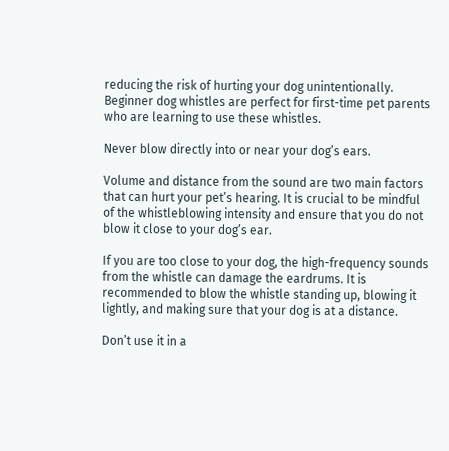reducing the risk of hurting your dog unintentionally. Beginner dog whistles are perfect for first-time pet parents who are learning to use these whistles.

Never blow directly into or near your dog’s ears.

Volume and distance from the sound are two main factors that can hurt your pet’s hearing. It is crucial to be mindful of the whistleblowing intensity and ensure that you do not blow it close to your dog’s ear.

If you are too close to your dog, the high-frequency sounds from the whistle can damage the eardrums. It is recommended to blow the whistle standing up, blowing it lightly, and making sure that your dog is at a distance.

Don’t use it in a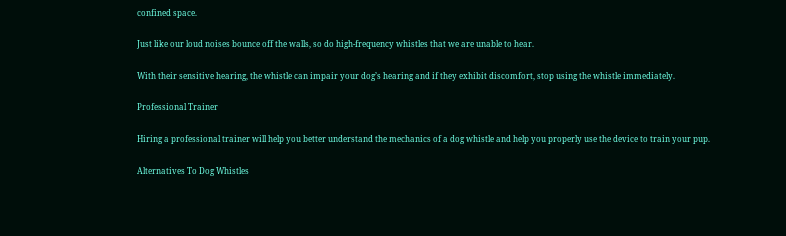confined space.

Just like our loud noises bounce off the walls, so do high-frequency whistles that we are unable to hear.

With their sensitive hearing, the whistle can impair your dog’s hearing and if they exhibit discomfort, stop using the whistle immediately.

Professional Trainer

Hiring a professional trainer will help you better understand the mechanics of a dog whistle and help you properly use the device to train your pup.

Alternatives To Dog Whistles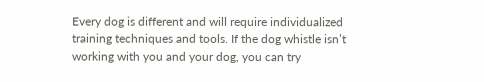Every dog is different and will require individualized training techniques and tools. If the dog whistle isn’t working with you and your dog, you can try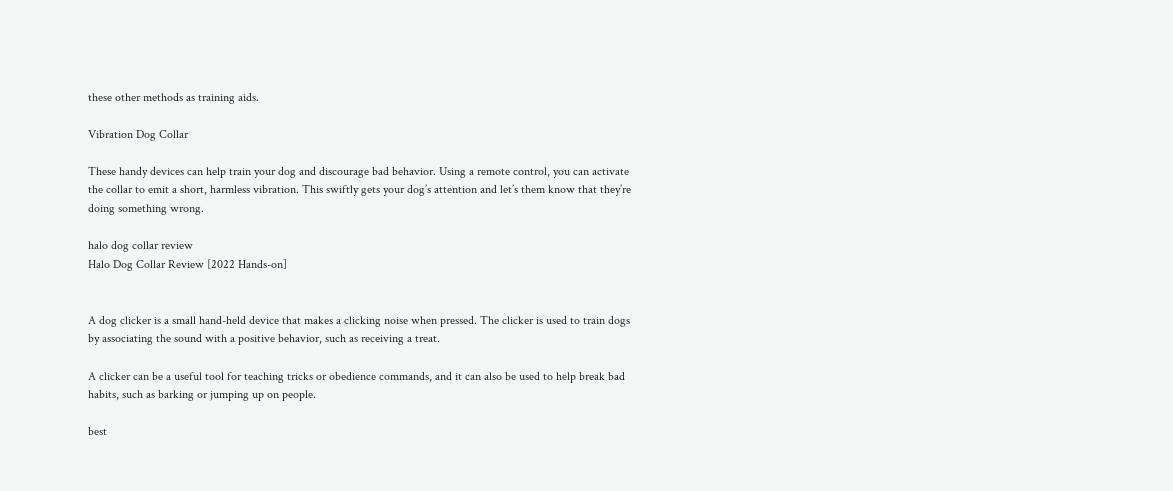these other methods as training aids.

Vibration Dog Collar

These handy devices can help train your dog and discourage bad behavior. Using a remote control, you can activate the collar to emit a short, harmless vibration. This swiftly gets your dog’s attention and let’s them know that they’re doing something wrong.

halo dog collar review
Halo Dog Collar Review [2022 Hands-on]


A dog clicker is a small hand-held device that makes a clicking noise when pressed. The clicker is used to train dogs by associating the sound with a positive behavior, such as receiving a treat.

A clicker can be a useful tool for teaching tricks or obedience commands, and it can also be used to help break bad habits, such as barking or jumping up on people.

best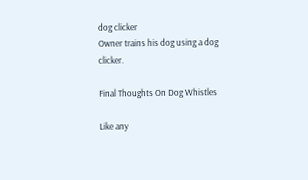dog clicker
Owner trains his dog using a dog clicker.

Final Thoughts On Dog Whistles

Like any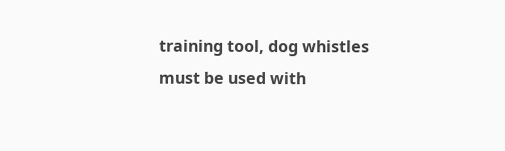training tool, dog whistles must be used with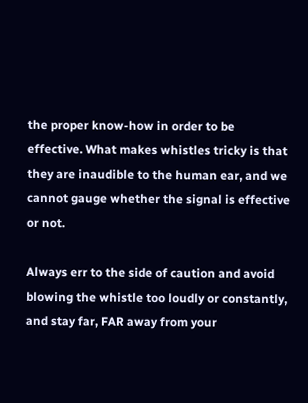the proper know-how in order to be effective. What makes whistles tricky is that they are inaudible to the human ear, and we cannot gauge whether the signal is effective or not.

Always err to the side of caution and avoid blowing the whistle too loudly or constantly, and stay far, FAR away from your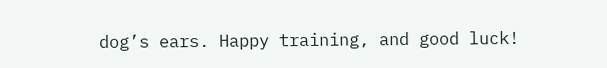dog’s ears. Happy training, and good luck!